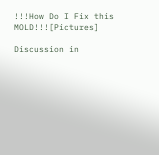!!!How Do I Fix this MOLD!!![Pictures]

Discussion in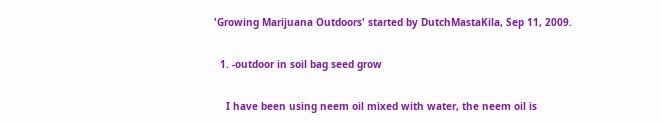'Growing Marijuana Outdoors' started by DutchMastaKila, Sep 11, 2009.

  1. -outdoor in soil bag seed grow

    I have been using neem oil mixed with water, the neem oil is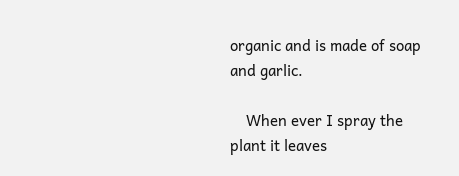organic and is made of soap and garlic.

    When ever I spray the plant it leaves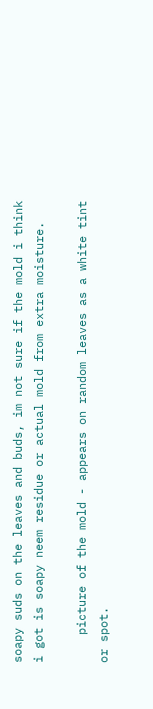soapy suds on the leaves and buds, im not sure if the mold i think i got is soapy neem residue or actual mold from extra moisture.

    picture of the mold - appears on random leaves as a white tint or spot.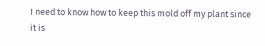I need to know how to keep this mold off my plant since it is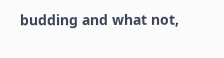budding and what not,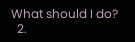What should I do?
  2.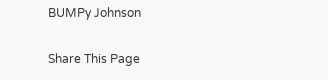BUMPy Johnson

Share This Page